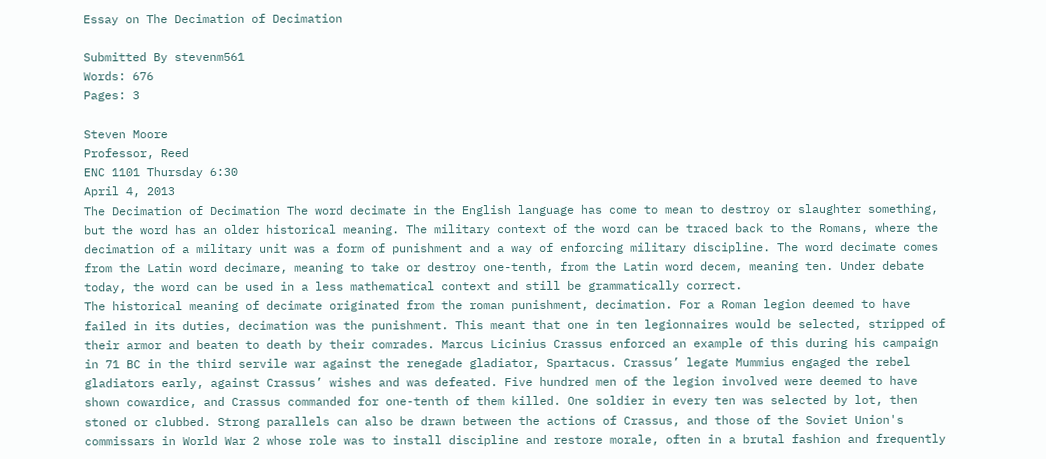Essay on The Decimation of Decimation

Submitted By stevenm561
Words: 676
Pages: 3

Steven Moore
Professor, Reed
ENC 1101 Thursday 6:30
April 4, 2013
The Decimation of Decimation The word decimate in the English language has come to mean to destroy or slaughter something, but the word has an older historical meaning. The military context of the word can be traced back to the Romans, where the decimation of a military unit was a form of punishment and a way of enforcing military discipline. The word decimate comes from the Latin word decimare, meaning to take or destroy one-tenth, from the Latin word decem, meaning ten. Under debate today, the word can be used in a less mathematical context and still be grammatically correct.
The historical meaning of decimate originated from the roman punishment, decimation. For a Roman legion deemed to have failed in its duties, decimation was the punishment. This meant that one in ten legionnaires would be selected, stripped of their armor and beaten to death by their comrades. Marcus Licinius Crassus enforced an example of this during his campaign in 71 BC in the third servile war against the renegade gladiator, Spartacus. Crassus’ legate Mummius engaged the rebel gladiators early, against Crassus’ wishes and was defeated. Five hundred men of the legion involved were deemed to have shown cowardice, and Crassus commanded for one-tenth of them killed. One soldier in every ten was selected by lot, then stoned or clubbed. Strong parallels can also be drawn between the actions of Crassus, and those of the Soviet Union's commissars in World War 2 whose role was to install discipline and restore morale, often in a brutal fashion and frequently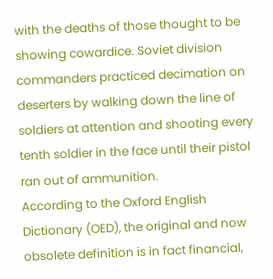with the deaths of those thought to be showing cowardice. Soviet division commanders practiced decimation on deserters by walking down the line of soldiers at attention and shooting every tenth soldier in the face until their pistol ran out of ammunition.
According to the Oxford English Dictionary (OED), the original and now obsolete definition is in fact financial,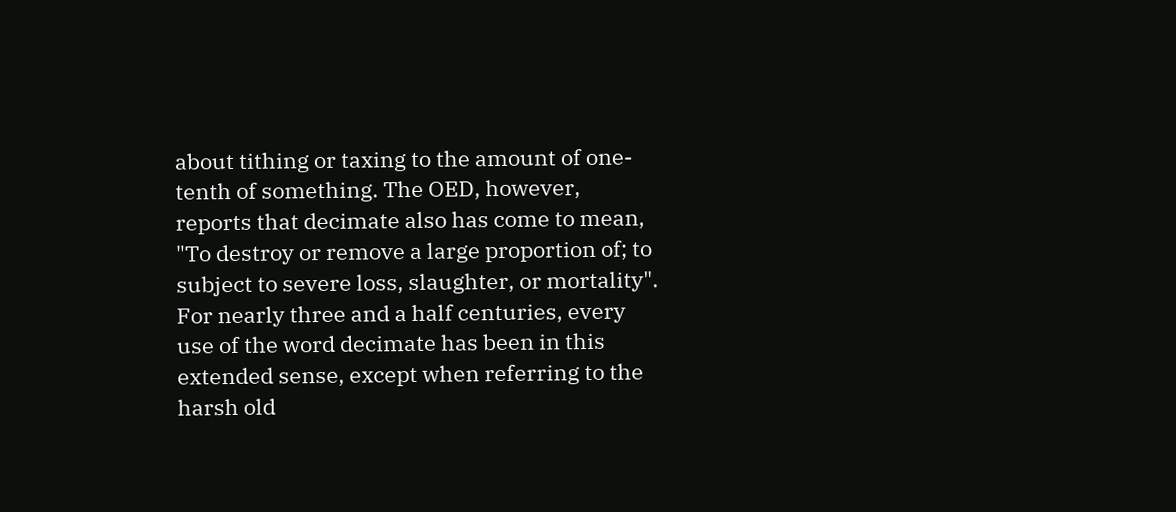about tithing or taxing to the amount of one-tenth of something. The OED, however, reports that decimate also has come to mean, "To destroy or remove a large proportion of; to subject to severe loss, slaughter, or mortality". For nearly three and a half centuries, every use of the word decimate has been in this extended sense, except when referring to the harsh old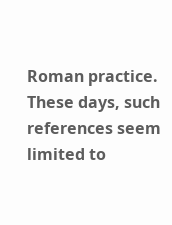Roman practice. These days, such references seem limited to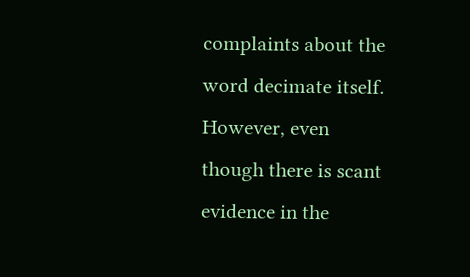complaints about the word decimate itself. However, even though there is scant evidence in the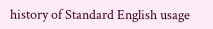history of Standard English usage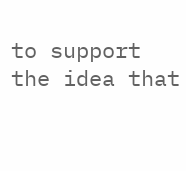to support the idea that